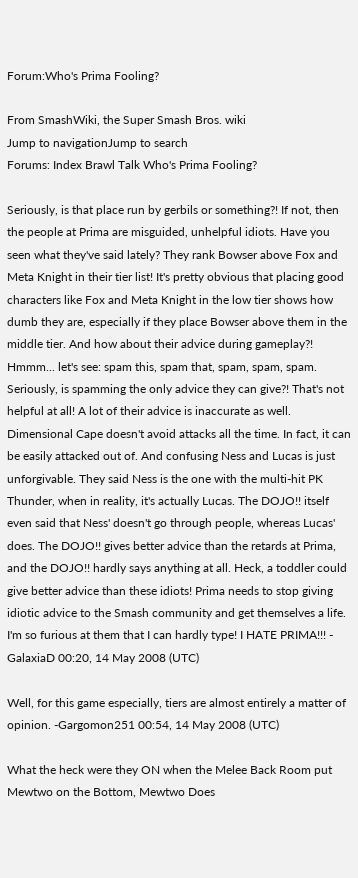Forum:Who's Prima Fooling?

From SmashWiki, the Super Smash Bros. wiki
Jump to navigationJump to search
Forums: Index Brawl Talk Who's Prima Fooling?

Seriously, is that place run by gerbils or something?! If not, then the people at Prima are misguided, unhelpful idiots. Have you seen what they've said lately? They rank Bowser above Fox and Meta Knight in their tier list! It's pretty obvious that placing good characters like Fox and Meta Knight in the low tier shows how dumb they are, especially if they place Bowser above them in the middle tier. And how about their advice during gameplay?! Hmmm... let's see: spam this, spam that, spam, spam, spam. Seriously, is spamming the only advice they can give?! That's not helpful at all! A lot of their advice is inaccurate as well. Dimensional Cape doesn't avoid attacks all the time. In fact, it can be easily attacked out of. And confusing Ness and Lucas is just unforgivable. They said Ness is the one with the multi-hit PK Thunder, when in reality, it's actually Lucas. The DOJO!! itself even said that Ness' doesn't go through people, whereas Lucas' does. The DOJO!! gives better advice than the retards at Prima, and the DOJO!! hardly says anything at all. Heck, a toddler could give better advice than these idiots! Prima needs to stop giving idiotic advice to the Smash community and get themselves a life. I'm so furious at them that I can hardly type! I HATE PRIMA!!! - GalaxiaD 00:20, 14 May 2008 (UTC)

Well, for this game especially, tiers are almost entirely a matter of opinion. -Gargomon251 00:54, 14 May 2008 (UTC)

What the heck were they ON when the Melee Back Room put Mewtwo on the Bottom, Mewtwo Does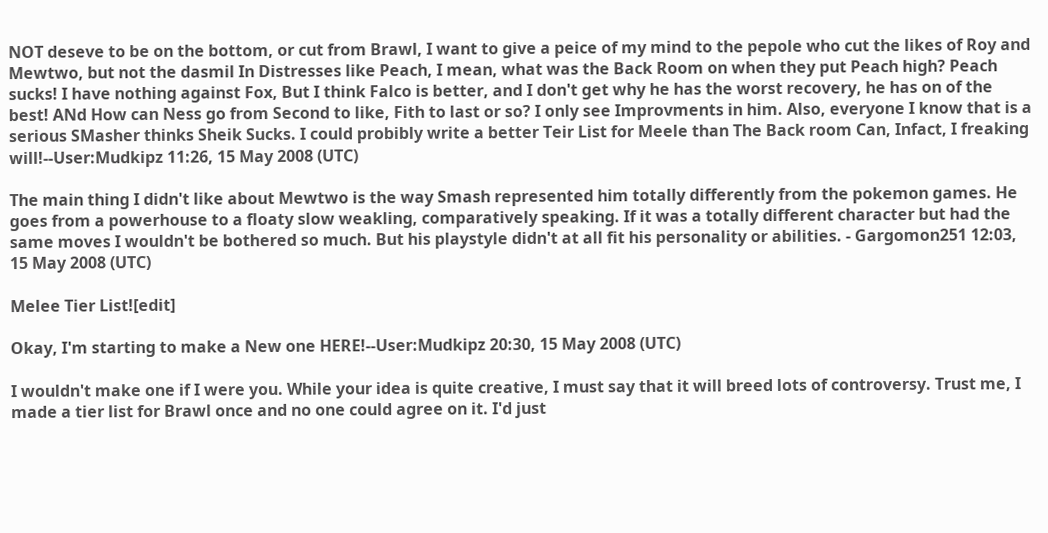NOT deseve to be on the bottom, or cut from Brawl, I want to give a peice of my mind to the pepole who cut the likes of Roy and Mewtwo, but not the dasmil In Distresses like Peach, I mean, what was the Back Room on when they put Peach high? Peach sucks! I have nothing against Fox, But I think Falco is better, and I don't get why he has the worst recovery, he has on of the best! ANd How can Ness go from Second to like, Fith to last or so? I only see Improvments in him. Also, everyone I know that is a serious SMasher thinks Sheik Sucks. I could probibly write a better Teir List for Meele than The Back room Can, Infact, I freaking will!--User:Mudkipz 11:26, 15 May 2008 (UTC)

The main thing I didn't like about Mewtwo is the way Smash represented him totally differently from the pokemon games. He goes from a powerhouse to a floaty slow weakling, comparatively speaking. If it was a totally different character but had the same moves I wouldn't be bothered so much. But his playstyle didn't at all fit his personality or abilities. - Gargomon251 12:03, 15 May 2008 (UTC)

Melee Tier List![edit]

Okay, I'm starting to make a New one HERE!--User:Mudkipz 20:30, 15 May 2008 (UTC)

I wouldn't make one if I were you. While your idea is quite creative, I must say that it will breed lots of controversy. Trust me, I made a tier list for Brawl once and no one could agree on it. I'd just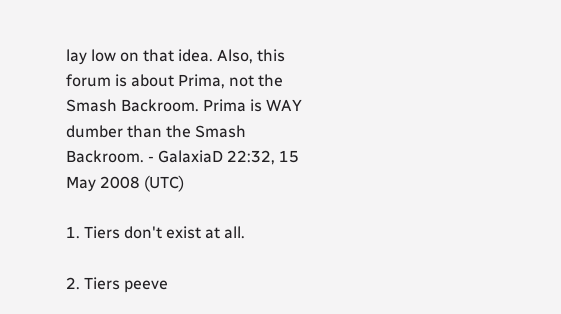lay low on that idea. Also, this forum is about Prima, not the Smash Backroom. Prima is WAY dumber than the Smash Backroom. - GalaxiaD 22:32, 15 May 2008 (UTC)

1. Tiers don't exist at all.

2. Tiers peeve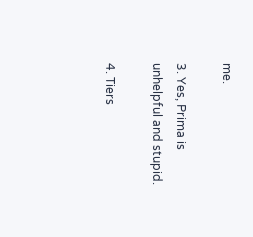me.

3. Yes, Prima is unhelpful and stupid.

4. Tiers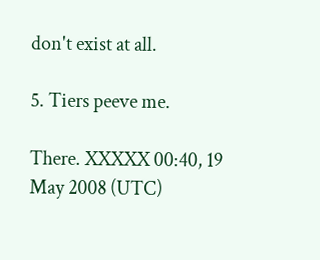don't exist at all.

5. Tiers peeve me.

There. XXXXX 00:40, 19 May 2008 (UTC)